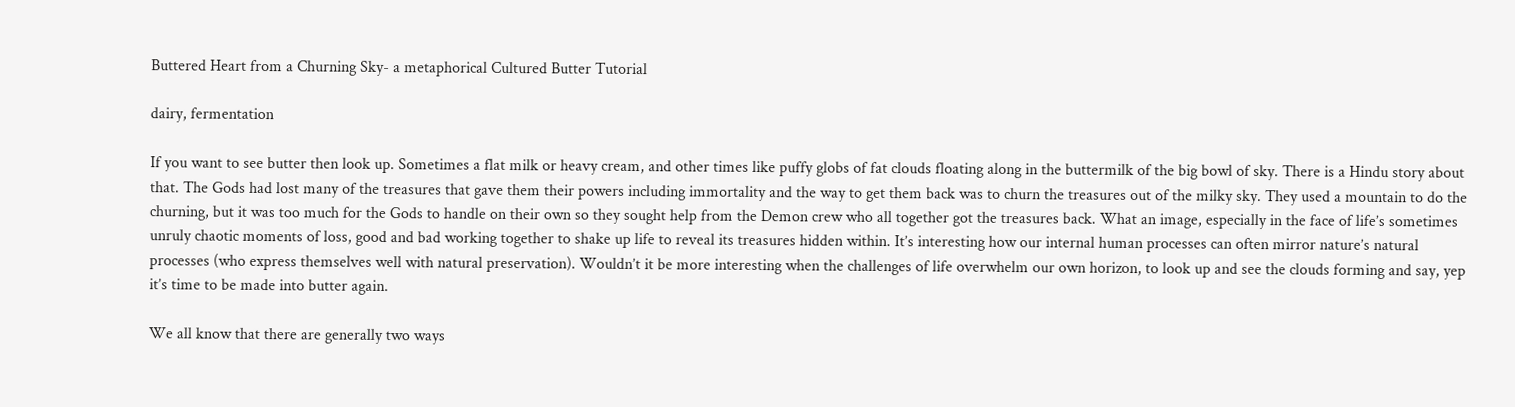Buttered Heart from a Churning Sky- a metaphorical Cultured Butter Tutorial

dairy, fermentation

If you want to see butter then look up. Sometimes a flat milk or heavy cream, and other times like puffy globs of fat clouds floating along in the buttermilk of the big bowl of sky. There is a Hindu story about that. The Gods had lost many of the treasures that gave them their powers including immortality and the way to get them back was to churn the treasures out of the milky sky. They used a mountain to do the churning, but it was too much for the Gods to handle on their own so they sought help from the Demon crew who all together got the treasures back. What an image, especially in the face of life’s sometimes unruly chaotic moments of loss, good and bad working together to shake up life to reveal its treasures hidden within. It’s interesting how our internal human processes can often mirror nature’s natural processes (who express themselves well with natural preservation). Wouldn’t it be more interesting when the challenges of life overwhelm our own horizon, to look up and see the clouds forming and say, yep it’s time to be made into butter again.

We all know that there are generally two ways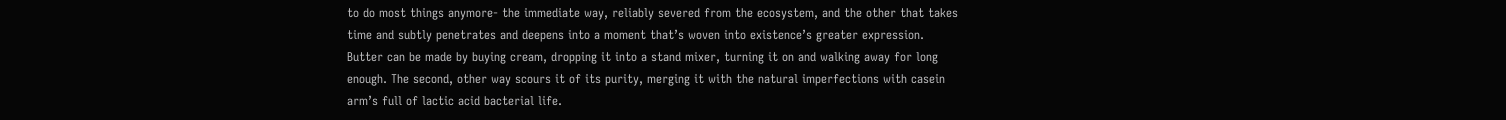to do most things anymore- the immediate way, reliably severed from the ecosystem, and the other that takes time and subtly penetrates and deepens into a moment that’s woven into existence’s greater expression. Butter can be made by buying cream, dropping it into a stand mixer, turning it on and walking away for long enough. The second, other way scours it of its purity, merging it with the natural imperfections with casein arm’s full of lactic acid bacterial life.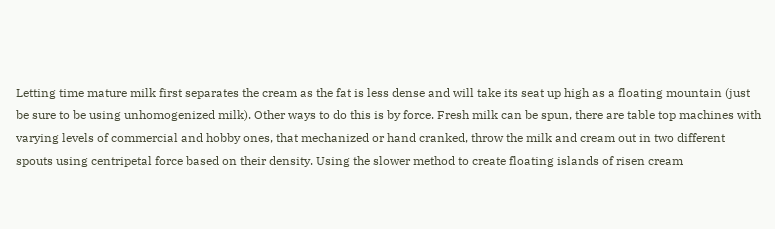Letting time mature milk first separates the cream as the fat is less dense and will take its seat up high as a floating mountain (just be sure to be using unhomogenized milk). Other ways to do this is by force. Fresh milk can be spun, there are table top machines with varying levels of commercial and hobby ones, that mechanized or hand cranked, throw the milk and cream out in two different spouts using centripetal force based on their density. Using the slower method to create floating islands of risen cream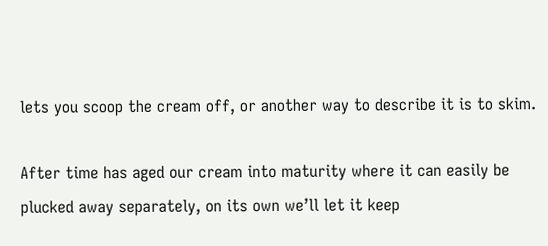lets you scoop the cream off, or another way to describe it is to skim.

After time has aged our cream into maturity where it can easily be plucked away separately, on its own we’ll let it keep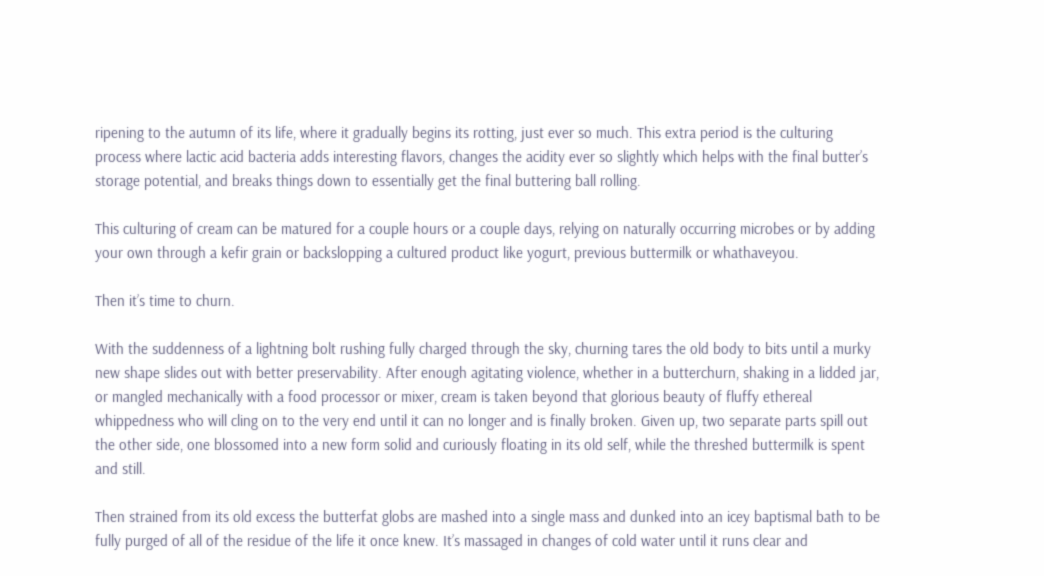ripening to the autumn of its life, where it gradually begins its rotting, just ever so much. This extra period is the culturing process where lactic acid bacteria adds interesting flavors, changes the acidity ever so slightly which helps with the final butter’s storage potential, and breaks things down to essentially get the final buttering ball rolling.

This culturing of cream can be matured for a couple hours or a couple days, relying on naturally occurring microbes or by adding your own through a kefir grain or backslopping a cultured product like yogurt, previous buttermilk or whathaveyou.

Then it’s time to churn.

With the suddenness of a lightning bolt rushing fully charged through the sky, churning tares the old body to bits until a murky new shape slides out with better preservability. After enough agitating violence, whether in a butterchurn, shaking in a lidded jar, or mangled mechanically with a food processor or mixer, cream is taken beyond that glorious beauty of fluffy ethereal whippedness who will cling on to the very end until it can no longer and is finally broken. Given up, two separate parts spill out the other side, one blossomed into a new form solid and curiously floating in its old self, while the threshed buttermilk is spent and still.

Then strained from its old excess the butterfat globs are mashed into a single mass and dunked into an icey baptismal bath to be fully purged of all of the residue of the life it once knew. It’s massaged in changes of cold water until it runs clear and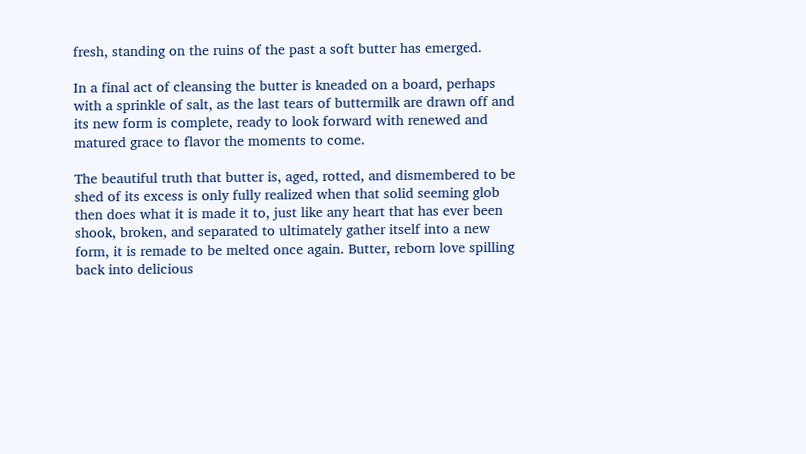fresh, standing on the ruins of the past a soft butter has emerged.

In a final act of cleansing the butter is kneaded on a board, perhaps with a sprinkle of salt, as the last tears of buttermilk are drawn off and its new form is complete, ready to look forward with renewed and matured grace to flavor the moments to come.

The beautiful truth that butter is, aged, rotted, and dismembered to be shed of its excess is only fully realized when that solid seeming glob then does what it is made it to, just like any heart that has ever been shook, broken, and separated to ultimately gather itself into a new form, it is remade to be melted once again. Butter, reborn love spilling back into delicious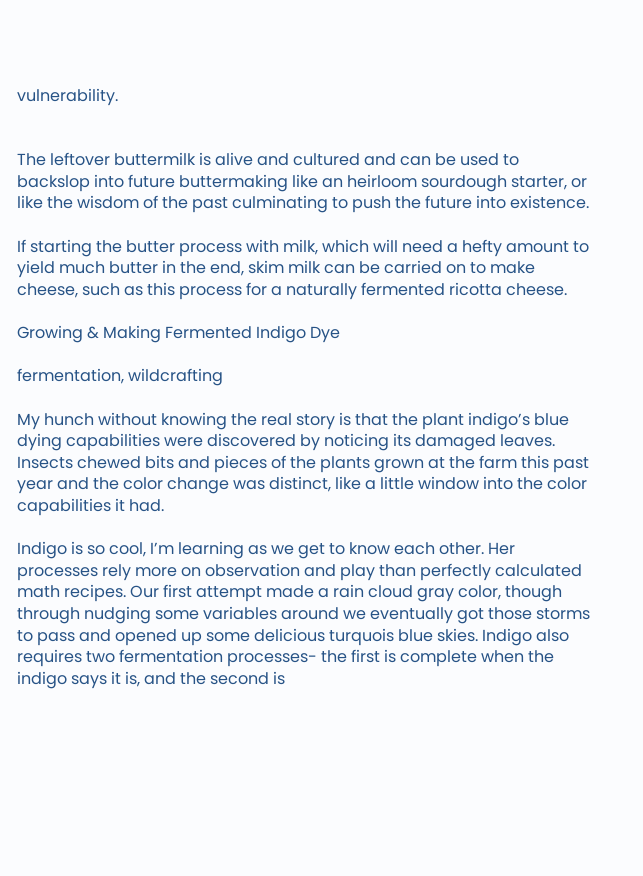vulnerability.


The leftover buttermilk is alive and cultured and can be used to backslop into future buttermaking like an heirloom sourdough starter, or like the wisdom of the past culminating to push the future into existence.

If starting the butter process with milk, which will need a hefty amount to yield much butter in the end, skim milk can be carried on to make cheese, such as this process for a naturally fermented ricotta cheese.

Growing & Making Fermented Indigo Dye

fermentation, wildcrafting

My hunch without knowing the real story is that the plant indigo’s blue dying capabilities were discovered by noticing its damaged leaves. Insects chewed bits and pieces of the plants grown at the farm this past year and the color change was distinct, like a little window into the color capabilities it had.

Indigo is so cool, I’m learning as we get to know each other. Her processes rely more on observation and play than perfectly calculated math recipes. Our first attempt made a rain cloud gray color, though through nudging some variables around we eventually got those storms to pass and opened up some delicious turquois blue skies. Indigo also requires two fermentation processes- the first is complete when the indigo says it is, and the second is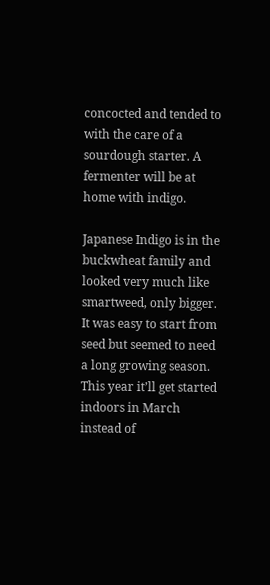concocted and tended to with the care of a sourdough starter. A fermenter will be at home with indigo.

Japanese Indigo is in the buckwheat family and looked very much like smartweed, only bigger. It was easy to start from seed but seemed to need a long growing season. This year it’ll get started indoors in March instead of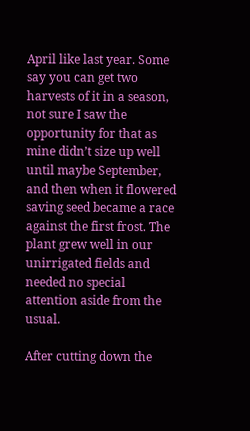April like last year. Some say you can get two harvests of it in a season, not sure I saw the opportunity for that as mine didn’t size up well until maybe September, and then when it flowered saving seed became a race against the first frost. The plant grew well in our unirrigated fields and needed no special attention aside from the usual.

After cutting down the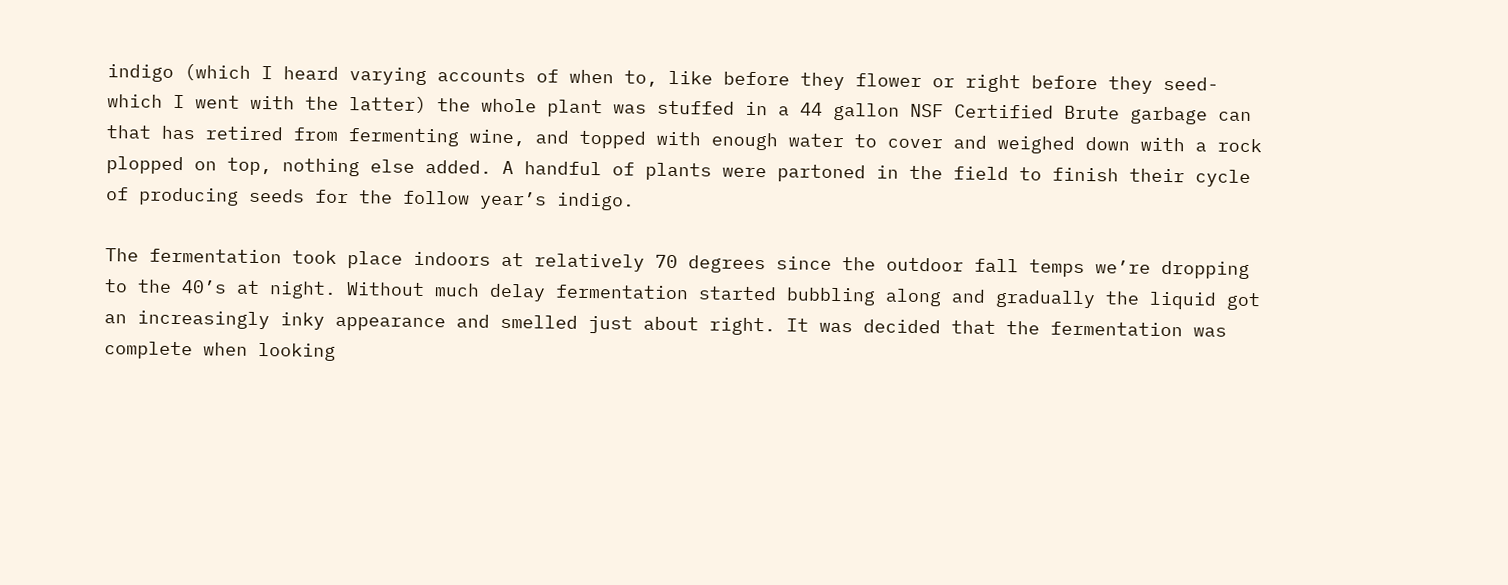indigo (which I heard varying accounts of when to, like before they flower or right before they seed- which I went with the latter) the whole plant was stuffed in a 44 gallon NSF Certified Brute garbage can that has retired from fermenting wine, and topped with enough water to cover and weighed down with a rock plopped on top, nothing else added. A handful of plants were partoned in the field to finish their cycle of producing seeds for the follow year’s indigo.

The fermentation took place indoors at relatively 70 degrees since the outdoor fall temps we’re dropping to the 40’s at night. Without much delay fermentation started bubbling along and gradually the liquid got an increasingly inky appearance and smelled just about right. It was decided that the fermentation was complete when looking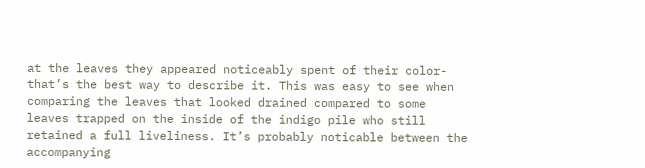at the leaves they appeared noticeably spent of their color- that’s the best way to describe it. This was easy to see when comparing the leaves that looked drained compared to some leaves trapped on the inside of the indigo pile who still retained a full liveliness. It’s probably noticable between the accompanying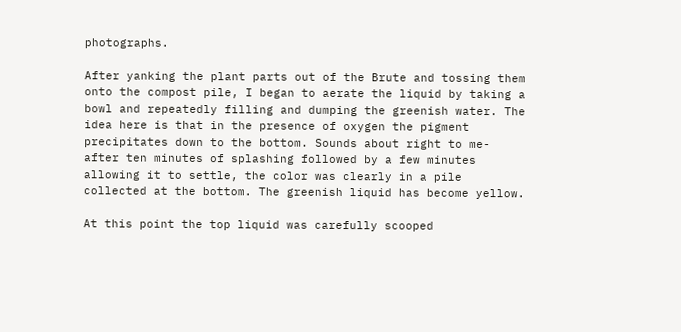photographs.

After yanking the plant parts out of the Brute and tossing them onto the compost pile, I began to aerate the liquid by taking a bowl and repeatedly filling and dumping the greenish water. The idea here is that in the presence of oxygen the pigment precipitates down to the bottom. Sounds about right to me- after ten minutes of splashing followed by a few minutes allowing it to settle, the color was clearly in a pile collected at the bottom. The greenish liquid has become yellow.

At this point the top liquid was carefully scooped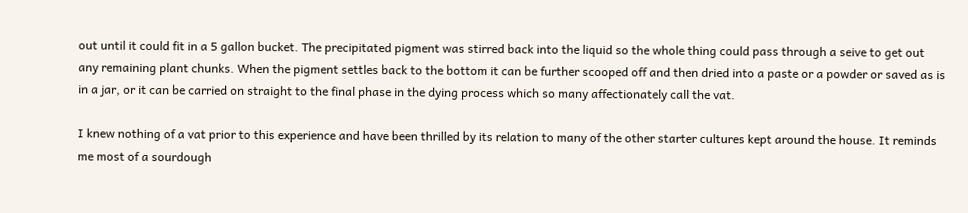out until it could fit in a 5 gallon bucket. The precipitated pigment was stirred back into the liquid so the whole thing could pass through a seive to get out any remaining plant chunks. When the pigment settles back to the bottom it can be further scooped off and then dried into a paste or a powder or saved as is in a jar, or it can be carried on straight to the final phase in the dying process which so many affectionately call the vat.

I knew nothing of a vat prior to this experience and have been thrilled by its relation to many of the other starter cultures kept around the house. It reminds me most of a sourdough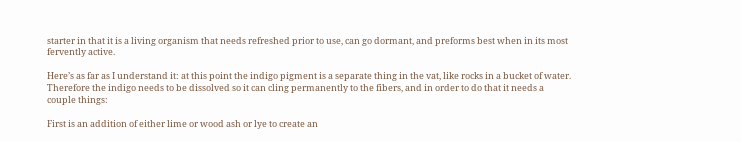starter in that it is a living organism that needs refreshed prior to use, can go dormant, and preforms best when in its most fervently active.

Here’s as far as I understand it: at this point the indigo pigment is a separate thing in the vat, like rocks in a bucket of water. Therefore the indigo needs to be dissolved so it can cling permanently to the fibers, and in order to do that it needs a couple things:

First is an addition of either lime or wood ash or lye to create an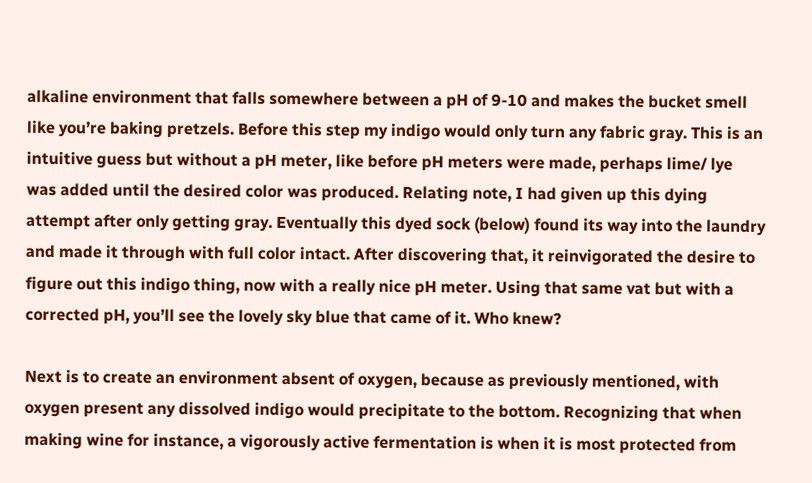alkaline environment that falls somewhere between a pH of 9-10 and makes the bucket smell like you’re baking pretzels. Before this step my indigo would only turn any fabric gray. This is an intuitive guess but without a pH meter, like before pH meters were made, perhaps lime/ lye was added until the desired color was produced. Relating note, I had given up this dying attempt after only getting gray. Eventually this dyed sock (below) found its way into the laundry and made it through with full color intact. After discovering that, it reinvigorated the desire to figure out this indigo thing, now with a really nice pH meter. Using that same vat but with a corrected pH, you’ll see the lovely sky blue that came of it. Who knew?

Next is to create an environment absent of oxygen, because as previously mentioned, with oxygen present any dissolved indigo would precipitate to the bottom. Recognizing that when making wine for instance, a vigorously active fermentation is when it is most protected from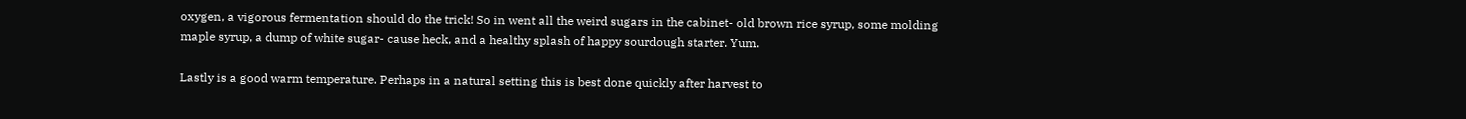oxygen, a vigorous fermentation should do the trick! So in went all the weird sugars in the cabinet- old brown rice syrup, some molding maple syrup, a dump of white sugar- cause heck, and a healthy splash of happy sourdough starter. Yum.

Lastly is a good warm temperature. Perhaps in a natural setting this is best done quickly after harvest to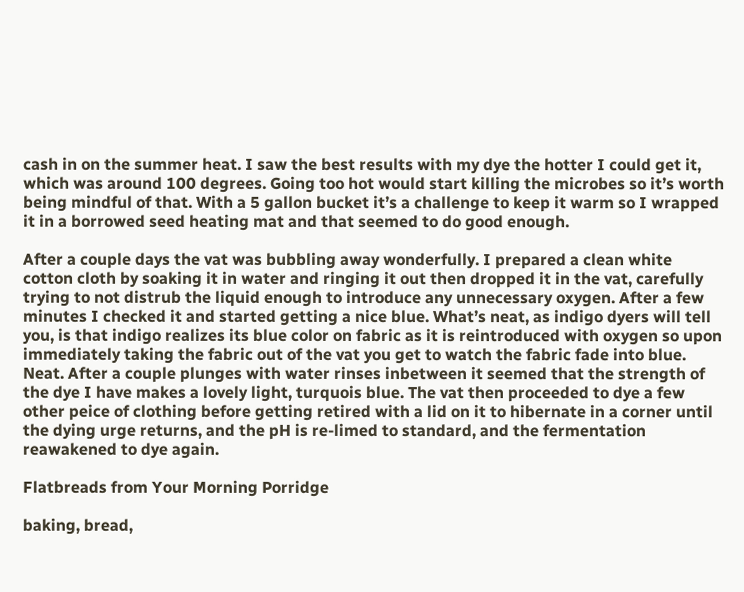cash in on the summer heat. I saw the best results with my dye the hotter I could get it, which was around 100 degrees. Going too hot would start killing the microbes so it’s worth being mindful of that. With a 5 gallon bucket it’s a challenge to keep it warm so I wrapped it in a borrowed seed heating mat and that seemed to do good enough.

After a couple days the vat was bubbling away wonderfully. I prepared a clean white cotton cloth by soaking it in water and ringing it out then dropped it in the vat, carefully trying to not distrub the liquid enough to introduce any unnecessary oxygen. After a few minutes I checked it and started getting a nice blue. What’s neat, as indigo dyers will tell you, is that indigo realizes its blue color on fabric as it is reintroduced with oxygen so upon immediately taking the fabric out of the vat you get to watch the fabric fade into blue. Neat. After a couple plunges with water rinses inbetween it seemed that the strength of the dye I have makes a lovely light, turquois blue. The vat then proceeded to dye a few other peice of clothing before getting retired with a lid on it to hibernate in a corner until the dying urge returns, and the pH is re-limed to standard, and the fermentation reawakened to dye again.

Flatbreads from Your Morning Porridge

baking, bread,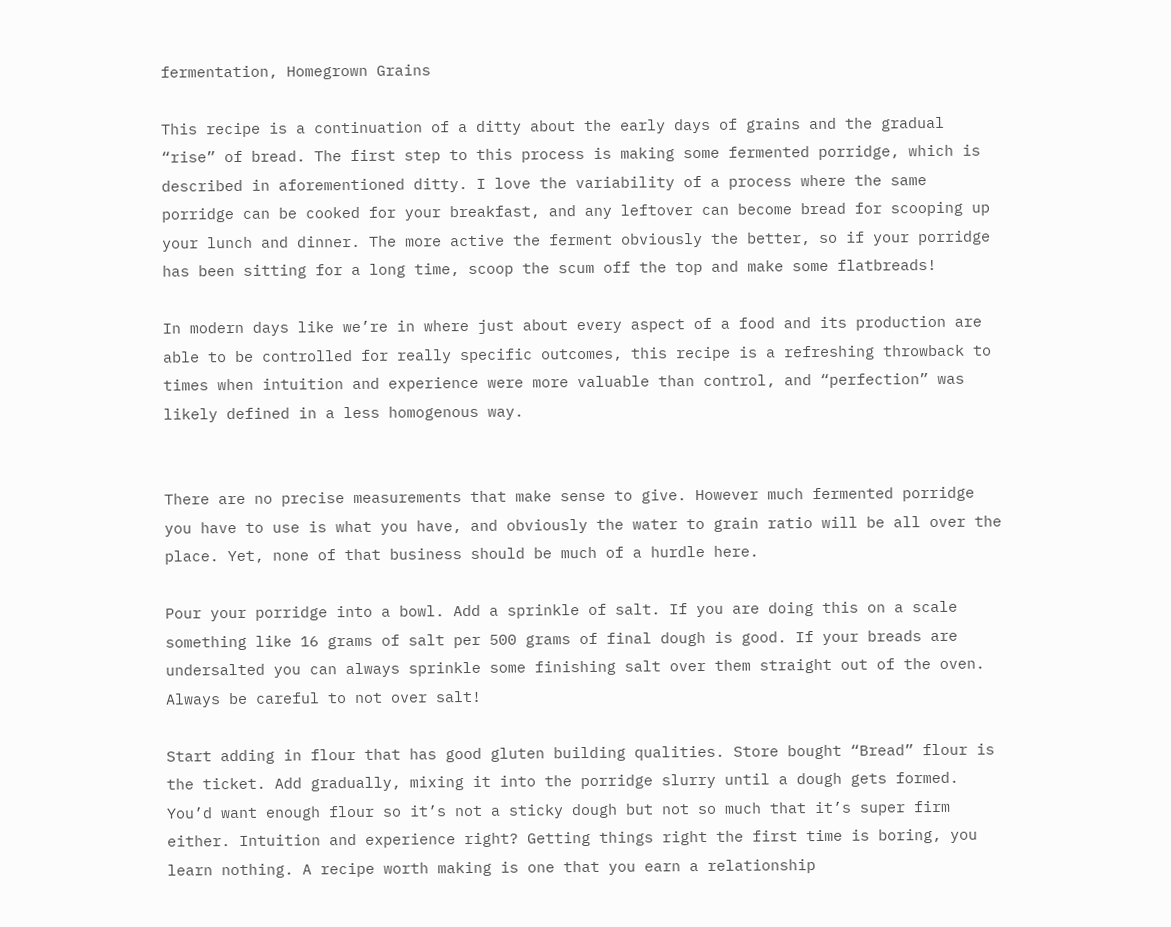fermentation, Homegrown Grains

This recipe is a continuation of a ditty about the early days of grains and the gradual “rise” of bread. The first step to this process is making some fermented porridge, which is described in aforementioned ditty. I love the variability of a process where the same porridge can be cooked for your breakfast, and any leftover can become bread for scooping up your lunch and dinner. The more active the ferment obviously the better, so if your porridge has been sitting for a long time, scoop the scum off the top and make some flatbreads!

In modern days like we’re in where just about every aspect of a food and its production are able to be controlled for really specific outcomes, this recipe is a refreshing throwback to times when intuition and experience were more valuable than control, and “perfection” was likely defined in a less homogenous way.


There are no precise measurements that make sense to give. However much fermented porridge you have to use is what you have, and obviously the water to grain ratio will be all over the place. Yet, none of that business should be much of a hurdle here.

Pour your porridge into a bowl. Add a sprinkle of salt. If you are doing this on a scale something like 16 grams of salt per 500 grams of final dough is good. If your breads are undersalted you can always sprinkle some finishing salt over them straight out of the oven. Always be careful to not over salt!

Start adding in flour that has good gluten building qualities. Store bought “Bread” flour is the ticket. Add gradually, mixing it into the porridge slurry until a dough gets formed. You’d want enough flour so it’s not a sticky dough but not so much that it’s super firm either. Intuition and experience right? Getting things right the first time is boring, you learn nothing. A recipe worth making is one that you earn a relationship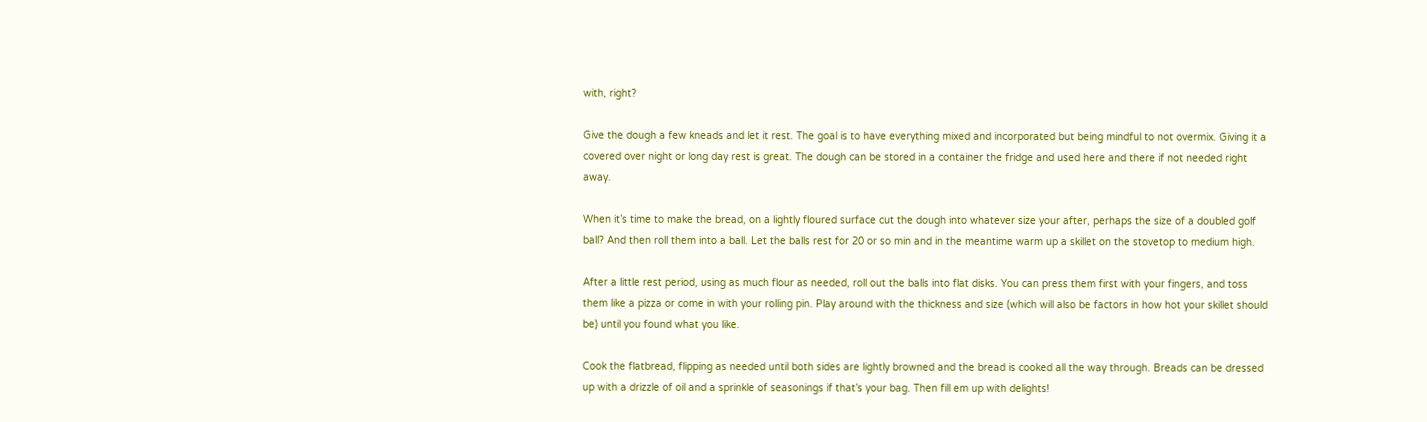with, right?

Give the dough a few kneads and let it rest. The goal is to have everything mixed and incorporated but being mindful to not overmix. Giving it a covered over night or long day rest is great. The dough can be stored in a container the fridge and used here and there if not needed right away.

When it’s time to make the bread, on a lightly floured surface cut the dough into whatever size your after, perhaps the size of a doubled golf ball? And then roll them into a ball. Let the balls rest for 20 or so min and in the meantime warm up a skillet on the stovetop to medium high.

After a little rest period, using as much flour as needed, roll out the balls into flat disks. You can press them first with your fingers, and toss them like a pizza or come in with your rolling pin. Play around with the thickness and size (which will also be factors in how hot your skillet should be) until you found what you like.

Cook the flatbread, flipping as needed until both sides are lightly browned and the bread is cooked all the way through. Breads can be dressed up with a drizzle of oil and a sprinkle of seasonings if that’s your bag. Then fill em up with delights!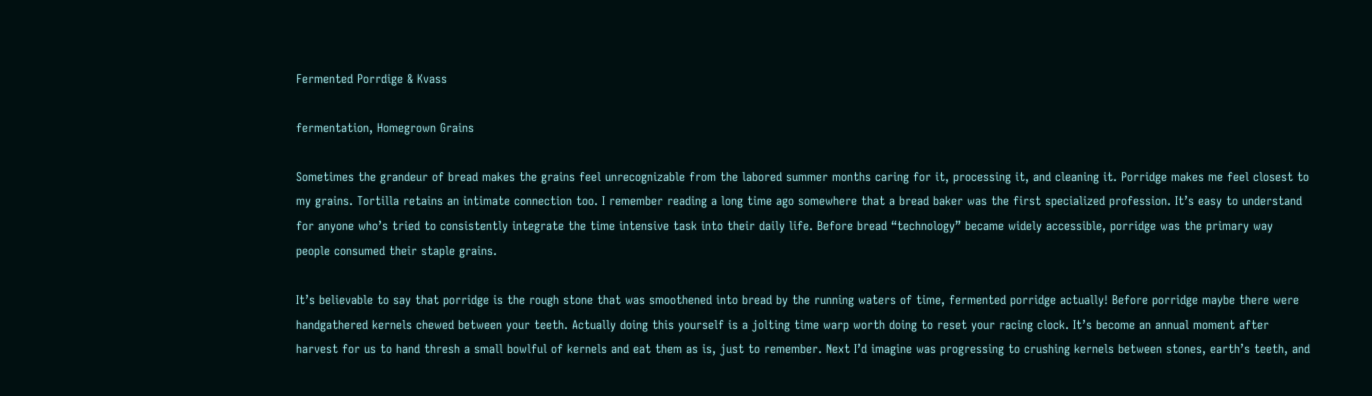Fermented Porrdige & Kvass

fermentation, Homegrown Grains

Sometimes the grandeur of bread makes the grains feel unrecognizable from the labored summer months caring for it, processing it, and cleaning it. Porridge makes me feel closest to my grains. Tortilla retains an intimate connection too. I remember reading a long time ago somewhere that a bread baker was the first specialized profession. It’s easy to understand for anyone who’s tried to consistently integrate the time intensive task into their daily life. Before bread “technology” became widely accessible, porridge was the primary way people consumed their staple grains.

It’s believable to say that porridge is the rough stone that was smoothened into bread by the running waters of time, fermented porridge actually! Before porridge maybe there were handgathered kernels chewed between your teeth. Actually doing this yourself is a jolting time warp worth doing to reset your racing clock. It’s become an annual moment after harvest for us to hand thresh a small bowlful of kernels and eat them as is, just to remember. Next I’d imagine was progressing to crushing kernels between stones, earth’s teeth, and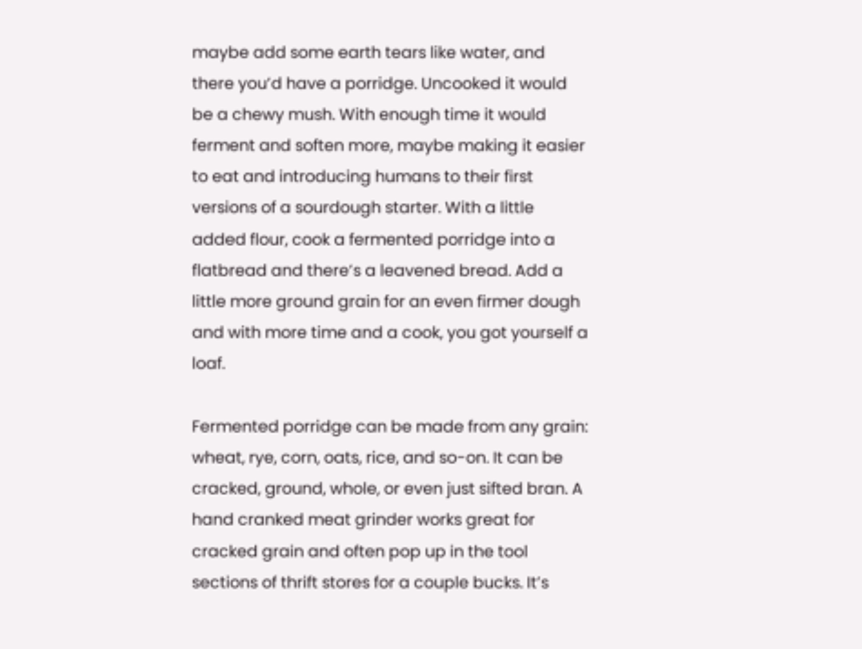maybe add some earth tears like water, and there you’d have a porridge. Uncooked it would be a chewy mush. With enough time it would ferment and soften more, maybe making it easier to eat and introducing humans to their first versions of a sourdough starter. With a little added flour, cook a fermented porridge into a flatbread and there’s a leavened bread. Add a little more ground grain for an even firmer dough and with more time and a cook, you got yourself a loaf.

Fermented porridge can be made from any grain: wheat, rye, corn, oats, rice, and so-on. It can be cracked, ground, whole, or even just sifted bran. A hand cranked meat grinder works great for cracked grain and often pop up in the tool sections of thrift stores for a couple bucks. It’s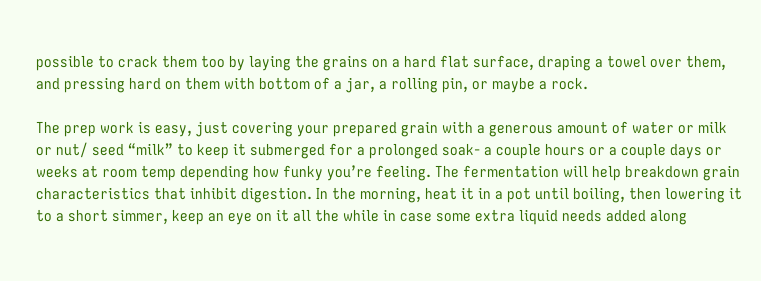possible to crack them too by laying the grains on a hard flat surface, draping a towel over them, and pressing hard on them with bottom of a jar, a rolling pin, or maybe a rock.

The prep work is easy, just covering your prepared grain with a generous amount of water or milk or nut/ seed “milk” to keep it submerged for a prolonged soak- a couple hours or a couple days or weeks at room temp depending how funky you’re feeling. The fermentation will help breakdown grain characteristics that inhibit digestion. In the morning, heat it in a pot until boiling, then lowering it to a short simmer, keep an eye on it all the while in case some extra liquid needs added along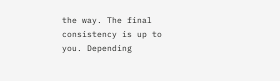the way. The final consistency is up to you. Depending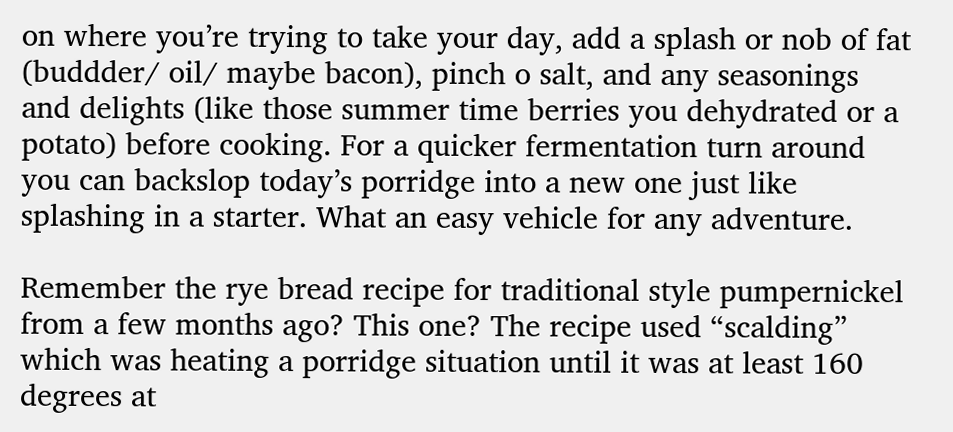on where you’re trying to take your day, add a splash or nob of fat (buddder/ oil/ maybe bacon), pinch o salt, and any seasonings and delights (like those summer time berries you dehydrated or a potato) before cooking. For a quicker fermentation turn around you can backslop today’s porridge into a new one just like splashing in a starter. What an easy vehicle for any adventure.

Remember the rye bread recipe for traditional style pumpernickel from a few months ago? This one? The recipe used “scalding” which was heating a porridge situation until it was at least 160 degrees at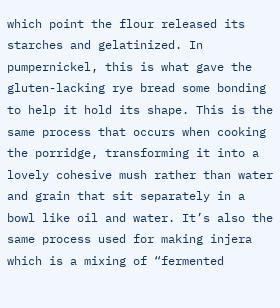which point the flour released its starches and gelatinized. In pumpernickel, this is what gave the gluten-lacking rye bread some bonding to help it hold its shape. This is the same process that occurs when cooking the porridge, transforming it into a lovely cohesive mush rather than water and grain that sit separately in a bowl like oil and water. It’s also the same process used for making injera which is a mixing of “fermented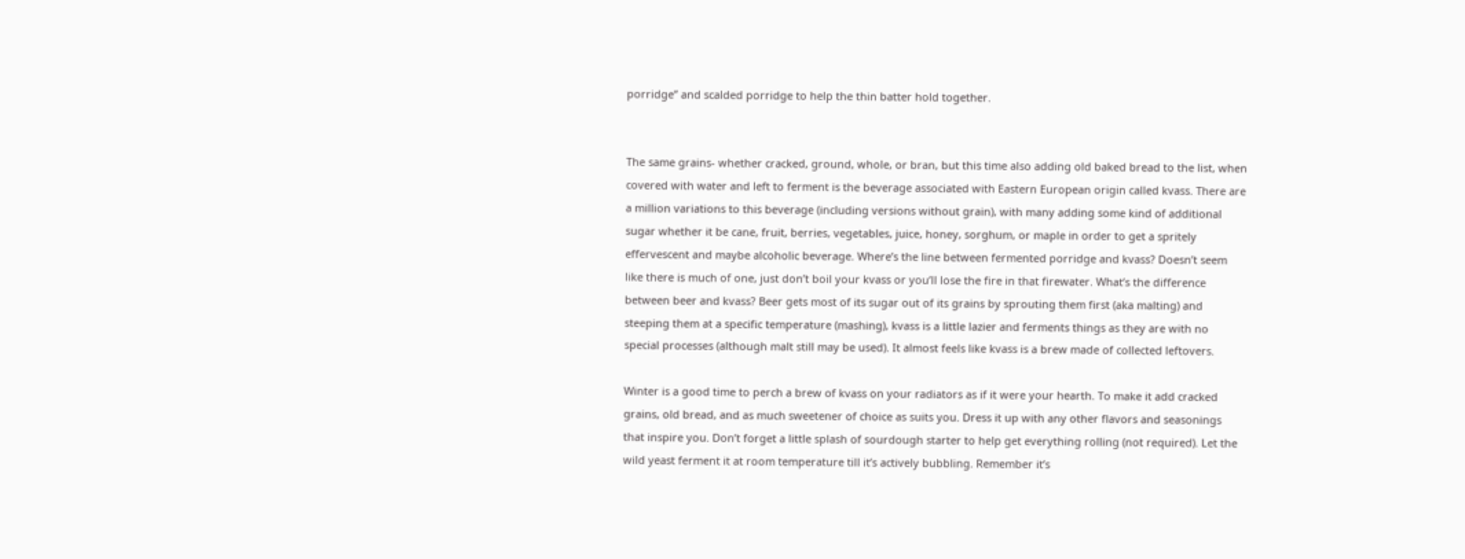porridge” and scalded porridge to help the thin batter hold together.


The same grains- whether cracked, ground, whole, or bran, but this time also adding old baked bread to the list, when covered with water and left to ferment is the beverage associated with Eastern European origin called kvass. There are a million variations to this beverage (including versions without grain), with many adding some kind of additional sugar whether it be cane, fruit, berries, vegetables, juice, honey, sorghum, or maple in order to get a spritely effervescent and maybe alcoholic beverage. Where’s the line between fermented porridge and kvass? Doesn’t seem like there is much of one, just don’t boil your kvass or you’ll lose the fire in that firewater. What’s the difference between beer and kvass? Beer gets most of its sugar out of its grains by sprouting them first (aka malting) and steeping them at a specific temperature (mashing), kvass is a little lazier and ferments things as they are with no special processes (although malt still may be used). It almost feels like kvass is a brew made of collected leftovers.

Winter is a good time to perch a brew of kvass on your radiators as if it were your hearth. To make it add cracked grains, old bread, and as much sweetener of choice as suits you. Dress it up with any other flavors and seasonings that inspire you. Don’t forget a little splash of sourdough starter to help get everything rolling (not required). Let the wild yeast ferment it at room temperature till it’s actively bubbling. Remember it’s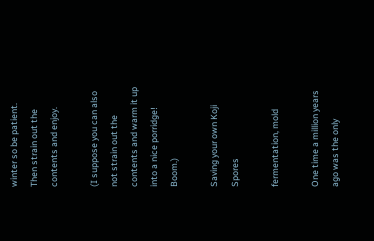winter so be patient. Then strain out the contents and enjoy.

(I suppose you can also not strain out the contents and warm it up into a nice porridge! Boom.)

Saving your own Koji Spores

fermentation, mold

One time a million years ago was the only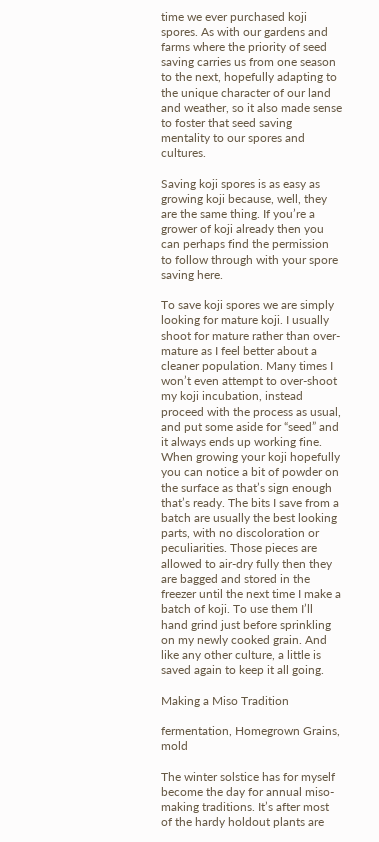time we ever purchased koji spores. As with our gardens and farms where the priority of seed saving carries us from one season to the next, hopefully adapting to the unique character of our land and weather, so it also made sense to foster that seed saving mentality to our spores and cultures.

Saving koji spores is as easy as growing koji because, well, they are the same thing. If you’re a grower of koji already then you can perhaps find the permission to follow through with your spore saving here.

To save koji spores we are simply looking for mature koji. I usually shoot for mature rather than over-mature as I feel better about a cleaner population. Many times I won’t even attempt to over-shoot my koji incubation, instead proceed with the process as usual, and put some aside for “seed” and it always ends up working fine. When growing your koji hopefully you can notice a bit of powder on the surface as that’s sign enough that’s ready. The bits I save from a batch are usually the best looking parts, with no discoloration or peculiarities. Those pieces are allowed to air-dry fully then they are bagged and stored in the freezer until the next time I make a batch of koji. To use them I’ll hand grind just before sprinkling on my newly cooked grain. And like any other culture, a little is saved again to keep it all going.

Making a Miso Tradition

fermentation, Homegrown Grains, mold

The winter solstice has for myself become the day for annual miso-making traditions. It’s after most of the hardy holdout plants are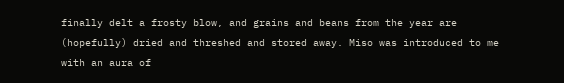finally delt a frosty blow, and grains and beans from the year are (hopefully) dried and threshed and stored away. Miso was introduced to me with an aura of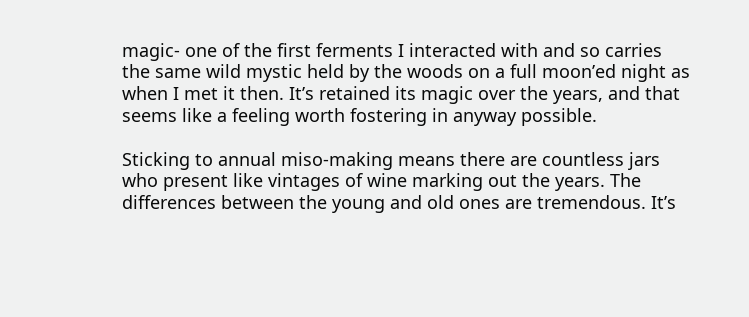magic- one of the first ferments I interacted with and so carries the same wild mystic held by the woods on a full moon’ed night as when I met it then. It’s retained its magic over the years, and that seems like a feeling worth fostering in anyway possible.

Sticking to annual miso-making means there are countless jars who present like vintages of wine marking out the years. The differences between the young and old ones are tremendous. It’s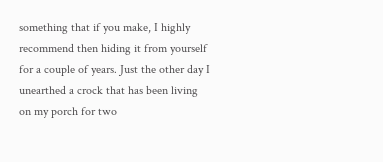something that if you make, I highly recommend then hiding it from yourself for a couple of years. Just the other day I unearthed a crock that has been living on my porch for two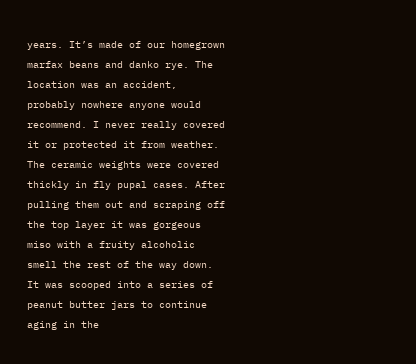years. It’s made of our homegrown marfax beans and danko rye. The location was an accident, probably nowhere anyone would recommend. I never really covered it or protected it from weather. The ceramic weights were covered thickly in fly pupal cases. After pulling them out and scraping off the top layer it was gorgeous miso with a fruity alcoholic smell the rest of the way down. It was scooped into a series of peanut butter jars to continue aging in the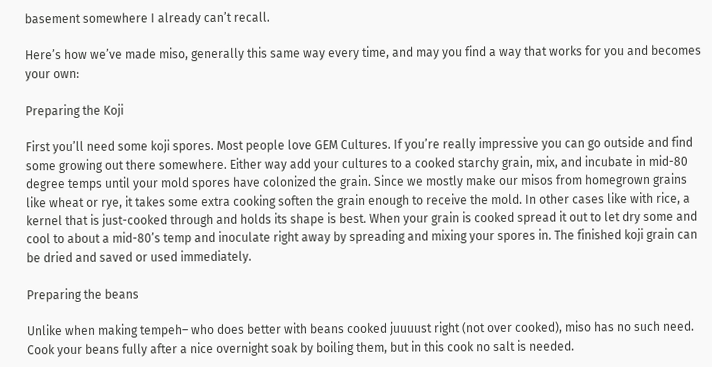basement somewhere I already can’t recall.

Here’s how we’ve made miso, generally this same way every time, and may you find a way that works for you and becomes your own:

Preparing the Koji

First you’ll need some koji spores. Most people love GEM Cultures. If you’re really impressive you can go outside and find some growing out there somewhere. Either way add your cultures to a cooked starchy grain, mix, and incubate in mid-80 degree temps until your mold spores have colonized the grain. Since we mostly make our misos from homegrown grains like wheat or rye, it takes some extra cooking soften the grain enough to receive the mold. In other cases like with rice, a kernel that is just-cooked through and holds its shape is best. When your grain is cooked spread it out to let dry some and cool to about a mid-80’s temp and inoculate right away by spreading and mixing your spores in. The finished koji grain can be dried and saved or used immediately.

Preparing the beans

Unlike when making tempeh– who does better with beans cooked juuuust right (not over cooked), miso has no such need. Cook your beans fully after a nice overnight soak by boiling them, but in this cook no salt is needed.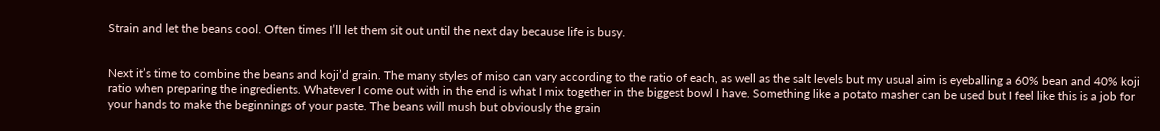Strain and let the beans cool. Often times I’ll let them sit out until the next day because life is busy.


Next it’s time to combine the beans and koji’d grain. The many styles of miso can vary according to the ratio of each, as well as the salt levels but my usual aim is eyeballing a 60% bean and 40% koji ratio when preparing the ingredients. Whatever I come out with in the end is what I mix together in the biggest bowl I have. Something like a potato masher can be used but I feel like this is a job for your hands to make the beginnings of your paste. The beans will mush but obviously the grain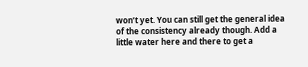won’t yet. You can still get the general idea of the consistency already though. Add a little water here and there to get a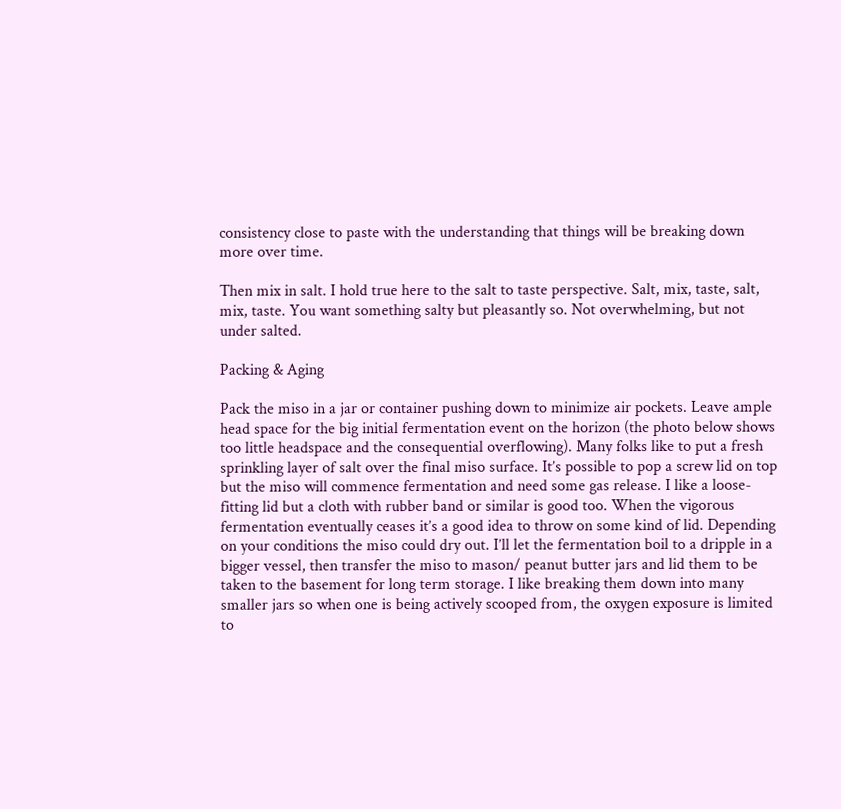consistency close to paste with the understanding that things will be breaking down more over time.

Then mix in salt. I hold true here to the salt to taste perspective. Salt, mix, taste, salt, mix, taste. You want something salty but pleasantly so. Not overwhelming, but not under salted.

Packing & Aging

Pack the miso in a jar or container pushing down to minimize air pockets. Leave ample head space for the big initial fermentation event on the horizon (the photo below shows too little headspace and the consequential overflowing). Many folks like to put a fresh sprinkling layer of salt over the final miso surface. It’s possible to pop a screw lid on top but the miso will commence fermentation and need some gas release. I like a loose-fitting lid but a cloth with rubber band or similar is good too. When the vigorous fermentation eventually ceases it’s a good idea to throw on some kind of lid. Depending on your conditions the miso could dry out. I’ll let the fermentation boil to a dripple in a bigger vessel, then transfer the miso to mason/ peanut butter jars and lid them to be taken to the basement for long term storage. I like breaking them down into many smaller jars so when one is being actively scooped from, the oxygen exposure is limited to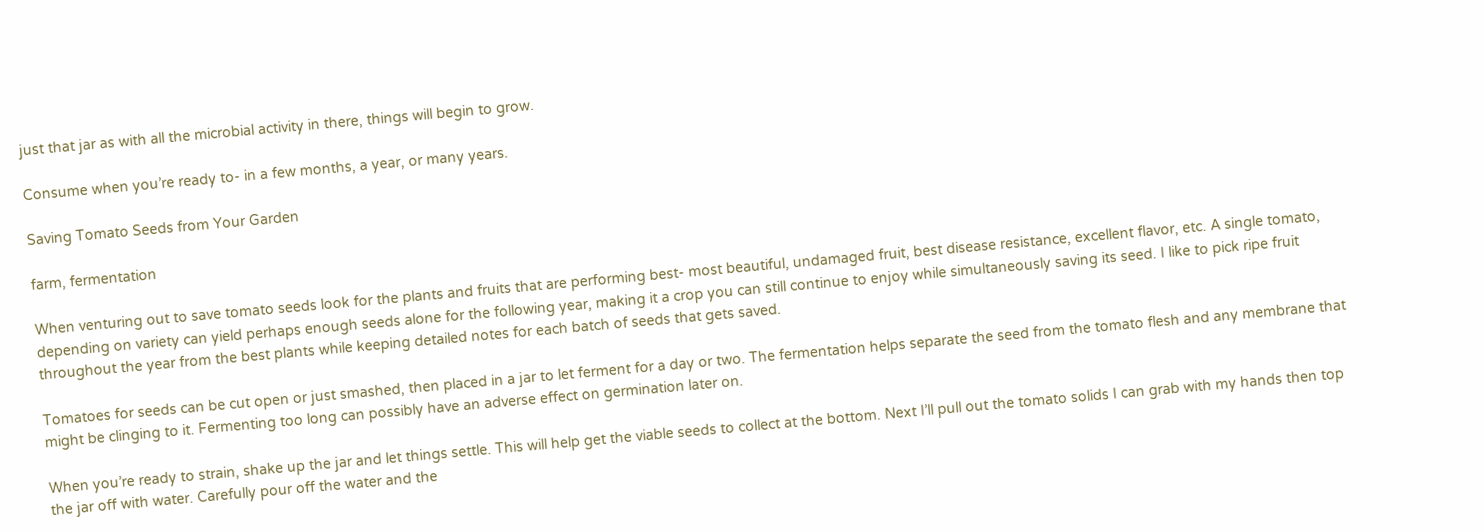just that jar as with all the microbial activity in there, things will begin to grow.

Consume when you’re ready to- in a few months, a year, or many years.

Saving Tomato Seeds from Your Garden

farm, fermentation

When venturing out to save tomato seeds look for the plants and fruits that are performing best- most beautiful, undamaged fruit, best disease resistance, excellent flavor, etc. A single tomato, depending on variety can yield perhaps enough seeds alone for the following year, making it a crop you can still continue to enjoy while simultaneously saving its seed. I like to pick ripe fruit throughout the year from the best plants while keeping detailed notes for each batch of seeds that gets saved.

Tomatoes for seeds can be cut open or just smashed, then placed in a jar to let ferment for a day or two. The fermentation helps separate the seed from the tomato flesh and any membrane that might be clinging to it. Fermenting too long can possibly have an adverse effect on germination later on.

When you’re ready to strain, shake up the jar and let things settle. This will help get the viable seeds to collect at the bottom. Next I’ll pull out the tomato solids I can grab with my hands then top the jar off with water. Carefully pour off the water and the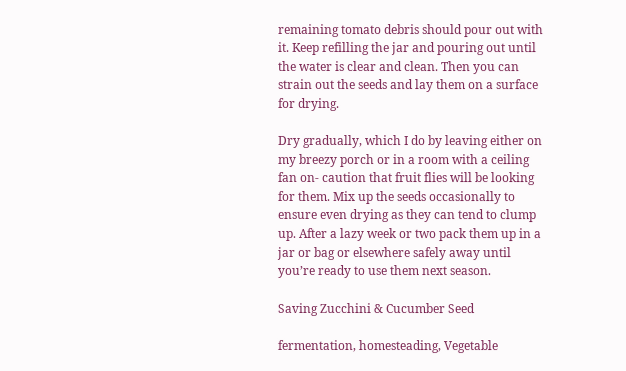remaining tomato debris should pour out with it. Keep refilling the jar and pouring out until the water is clear and clean. Then you can strain out the seeds and lay them on a surface for drying.

Dry gradually, which I do by leaving either on my breezy porch or in a room with a ceiling fan on- caution that fruit flies will be looking for them. Mix up the seeds occasionally to ensure even drying as they can tend to clump up. After a lazy week or two pack them up in a jar or bag or elsewhere safely away until you’re ready to use them next season.

Saving Zucchini & Cucumber Seed

fermentation, homesteading, Vegetable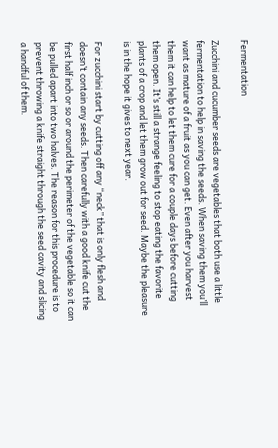Fermentation

Zucchini and cucumber seeds are vegetables that both use a little fermentation to help in saving the seeds. When saving them you’ll want as mature of a fruit as you can get. Even after you harvest them it can help to let them cure for a couple days before cutting them open. It’s still a strange feeling to stop eating the favorite plants of a crop and let them grow out for seed. Maybe the pleasure is in the hope it gives to next year.

For zucchini start by cutting off any “neck” that is only flesh and doesn’t contain any seeds. Then carefully with a good knife cut the first half inch or so or around the perimeter of the vegetable so it can be pulled apart into two halves. The reason for this procedure is to prevent throwing a knife straight through the seed cavity and slicing a handful of them.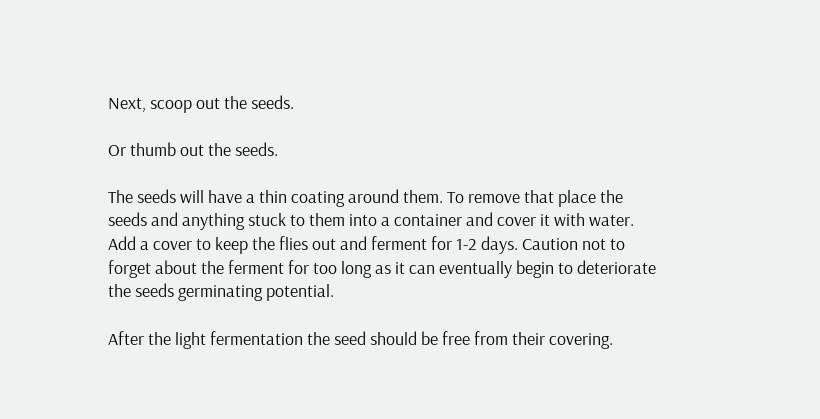Next, scoop out the seeds.

Or thumb out the seeds.

The seeds will have a thin coating around them. To remove that place the seeds and anything stuck to them into a container and cover it with water. Add a cover to keep the flies out and ferment for 1-2 days. Caution not to forget about the ferment for too long as it can eventually begin to deteriorate the seeds germinating potential.

After the light fermentation the seed should be free from their covering.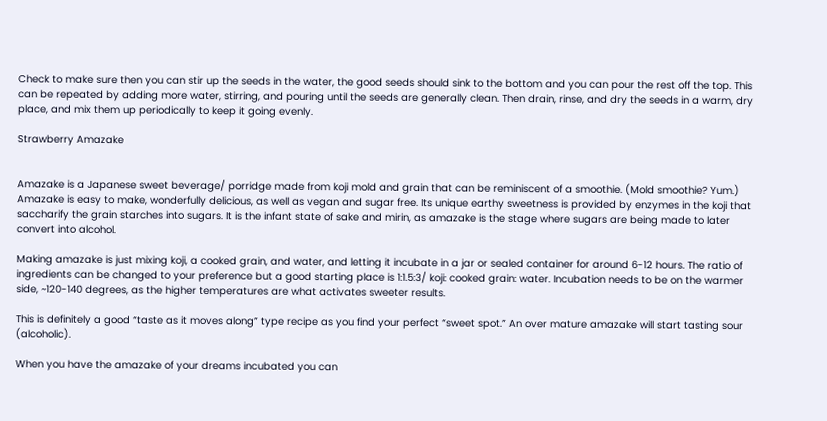Check to make sure then you can stir up the seeds in the water, the good seeds should sink to the bottom and you can pour the rest off the top. This can be repeated by adding more water, stirring, and pouring until the seeds are generally clean. Then drain, rinse, and dry the seeds in a warm, dry place, and mix them up periodically to keep it going evenly.

Strawberry Amazake


Amazake is a Japanese sweet beverage/ porridge made from koji mold and grain that can be reminiscent of a smoothie. (Mold smoothie? Yum.) Amazake is easy to make, wonderfully delicious, as well as vegan and sugar free. Its unique earthy sweetness is provided by enzymes in the koji that saccharify the grain starches into sugars. It is the infant state of sake and mirin, as amazake is the stage where sugars are being made to later convert into alcohol.

Making amazake is just mixing koji, a cooked grain, and water, and letting it incubate in a jar or sealed container for around 6-12 hours. The ratio of ingredients can be changed to your preference but a good starting place is 1:1.5:3/ koji: cooked grain: water. Incubation needs to be on the warmer side, ~120-140 degrees, as the higher temperatures are what activates sweeter results.

This is definitely a good “taste as it moves along” type recipe as you find your perfect “sweet spot.” An over mature amazake will start tasting sour (alcoholic).

When you have the amazake of your dreams incubated you can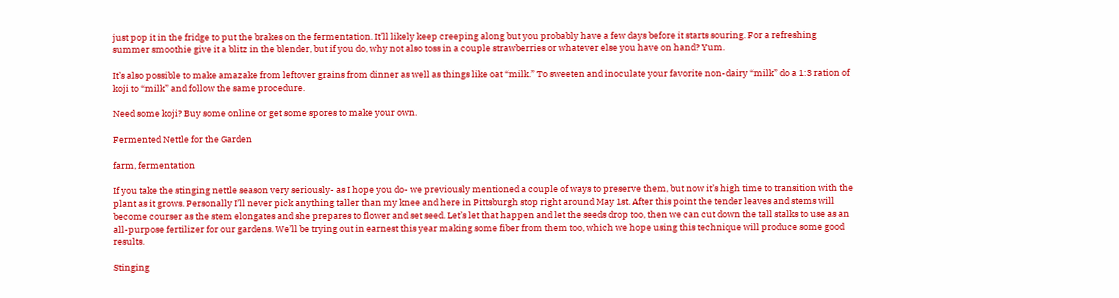just pop it in the fridge to put the brakes on the fermentation. It’ll likely keep creeping along but you probably have a few days before it starts souring. For a refreshing summer smoothie give it a blitz in the blender, but if you do, why not also toss in a couple strawberries or whatever else you have on hand? Yum.

It’s also possible to make amazake from leftover grains from dinner as well as things like oat “milk.” To sweeten and inoculate your favorite non-dairy “milk” do a 1:3 ration of koji to “milk” and follow the same procedure.

Need some koji? Buy some online or get some spores to make your own.

Fermented Nettle for the Garden

farm, fermentation

If you take the stinging nettle season very seriously- as I hope you do- we previously mentioned a couple of ways to preserve them, but now it’s high time to transition with the plant as it grows. Personally I’ll never pick anything taller than my knee and here in Pittsburgh stop right around May 1st. After this point the tender leaves and stems will become courser as the stem elongates and she prepares to flower and set seed. Let’s let that happen and let the seeds drop too, then we can cut down the tall stalks to use as an all-purpose fertilizer for our gardens. We’ll be trying out in earnest this year making some fiber from them too, which we hope using this technique will produce some good results.

Stinging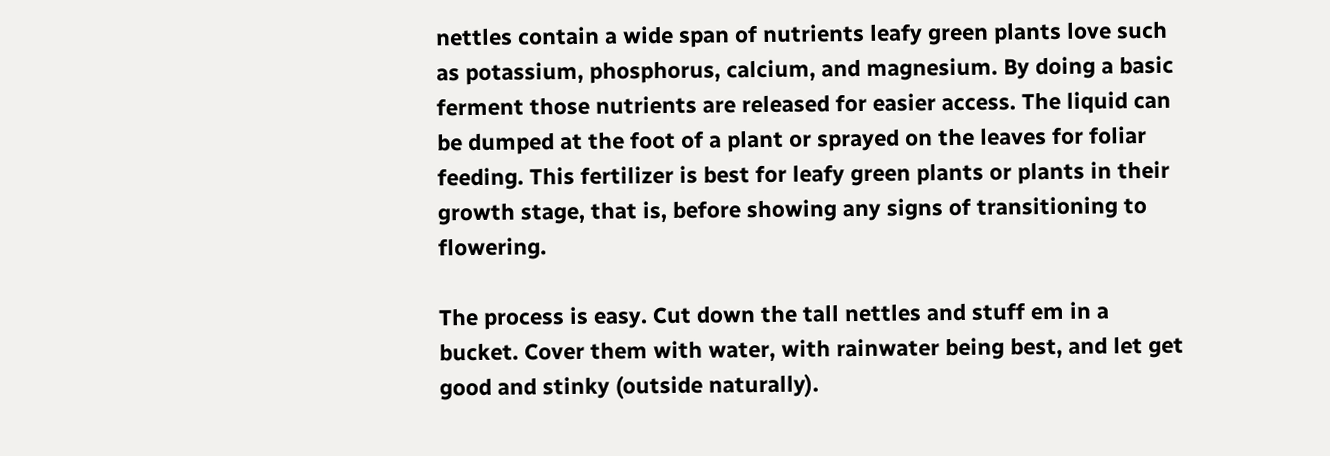nettles contain a wide span of nutrients leafy green plants love such as potassium, phosphorus, calcium, and magnesium. By doing a basic ferment those nutrients are released for easier access. The liquid can be dumped at the foot of a plant or sprayed on the leaves for foliar feeding. This fertilizer is best for leafy green plants or plants in their growth stage, that is, before showing any signs of transitioning to flowering.

The process is easy. Cut down the tall nettles and stuff em in a bucket. Cover them with water, with rainwater being best, and let get good and stinky (outside naturally).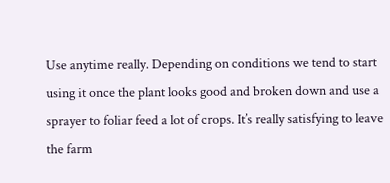Use anytime really. Depending on conditions we tend to start using it once the plant looks good and broken down and use a sprayer to foliar feed a lot of crops. It’s really satisfying to leave the farm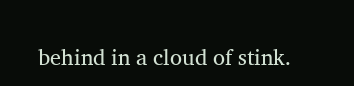behind in a cloud of stink.